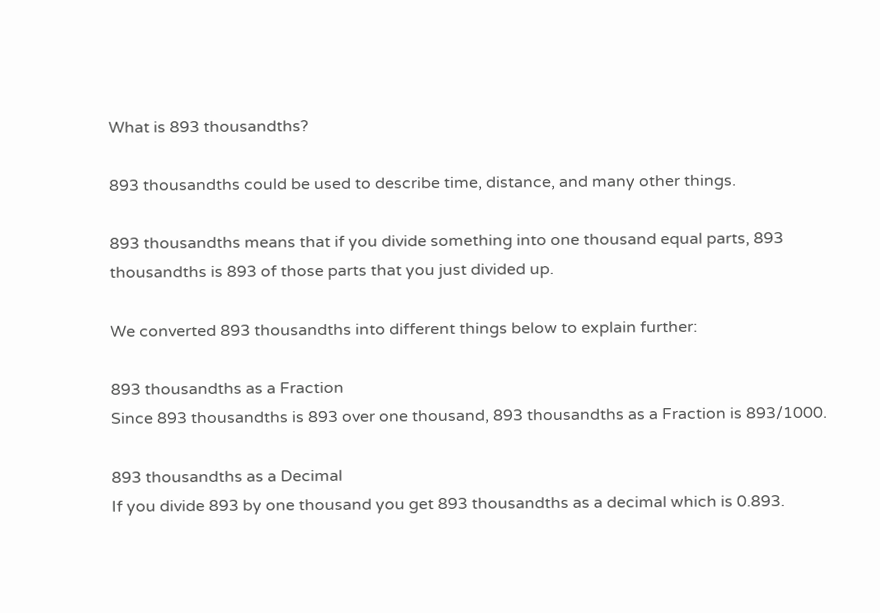What is 893 thousandths?

893 thousandths could be used to describe time, distance, and many other things.

893 thousandths means that if you divide something into one thousand equal parts, 893 thousandths is 893 of those parts that you just divided up.

We converted 893 thousandths into different things below to explain further:

893 thousandths as a Fraction
Since 893 thousandths is 893 over one thousand, 893 thousandths as a Fraction is 893/1000.

893 thousandths as a Decimal
If you divide 893 by one thousand you get 893 thousandths as a decimal which is 0.893.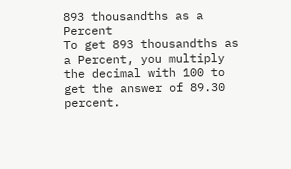893 thousandths as a Percent
To get 893 thousandths as a Percent, you multiply the decimal with 100 to get the answer of 89.30 percent.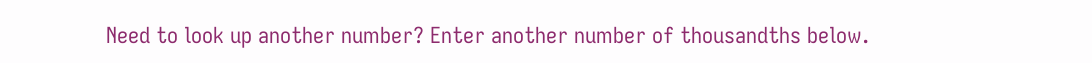Need to look up another number? Enter another number of thousandths below.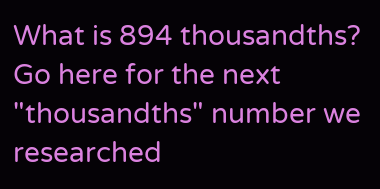What is 894 thousandths?
Go here for the next "thousandths" number we researched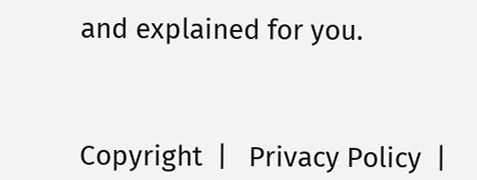and explained for you.



Copyright  |   Privacy Policy  |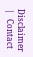Disclaimer  |   Contact